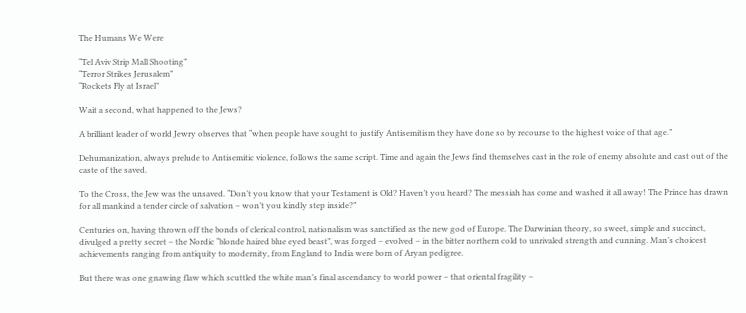The Humans We Were

“Tel Aviv Strip Mall Shooting”
“Terror Strikes Jerusalem”
“Rockets Fly at Israel”

Wait a second, what happened to the Jews?

A brilliant leader of world Jewry observes that “when people have sought to justify Antisemitism they have done so by recourse to the highest voice of that age.”

Dehumanization, always prelude to Antisemitic violence, follows the same script. Time and again the Jews find themselves cast in the role of enemy absolute and cast out of the caste of the saved.

To the Cross, the Jew was the unsaved. “Don’t you know that your Testament is Old? Haven’t you heard? The messiah has come and washed it all away! The Prince has drawn for all mankind a tender circle of salvation – won’t you kindly step inside?”

Centuries on, having thrown off the bonds of clerical control, nationalism was sanctified as the new god of Europe. The Darwinian theory, so sweet, simple and succinct, divulged a pretty secret – the Nordic “blonde haired blue eyed beast”, was forged – evolved – in the bitter northern cold to unrivaled strength and cunning. Man’s choicest achievements ranging from antiquity to modernity, from England to India were born of Aryan pedigree.

But there was one gnawing flaw which scuttled the white man’s final ascendancy to world power – that oriental fragility –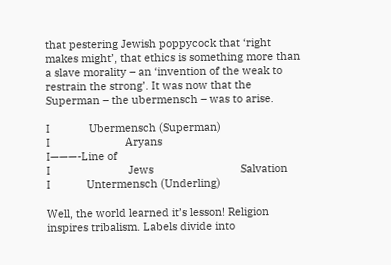that pestering Jewish poppycock that ‘right makes might’, that ethics is something more than a slave morality – an ‘invention of the weak to restrain the strong’. It was now that the Superman – the ubermensch – was to arise.

I             Ubermensch (Superman)
I                         Aryans
I———-Line of
I                          Jews                             Salvation
I            Untermensch (Underling)

Well, the world learned it’s lesson! Religion inspires tribalism. Labels divide into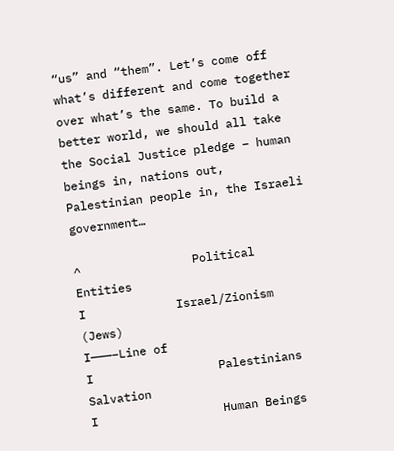“us” and “them”. Let’s come off what’s different and come together over what’s the same. To build a better world, we should all take the Social Justice pledge – human beings in, nations out, Palestinian people in, the Israeli government…

^                Political Entities
I             Israel/Zionism (Jews)
I———–Line of
I                  Palestinians                           Salvation
I                  Human Beings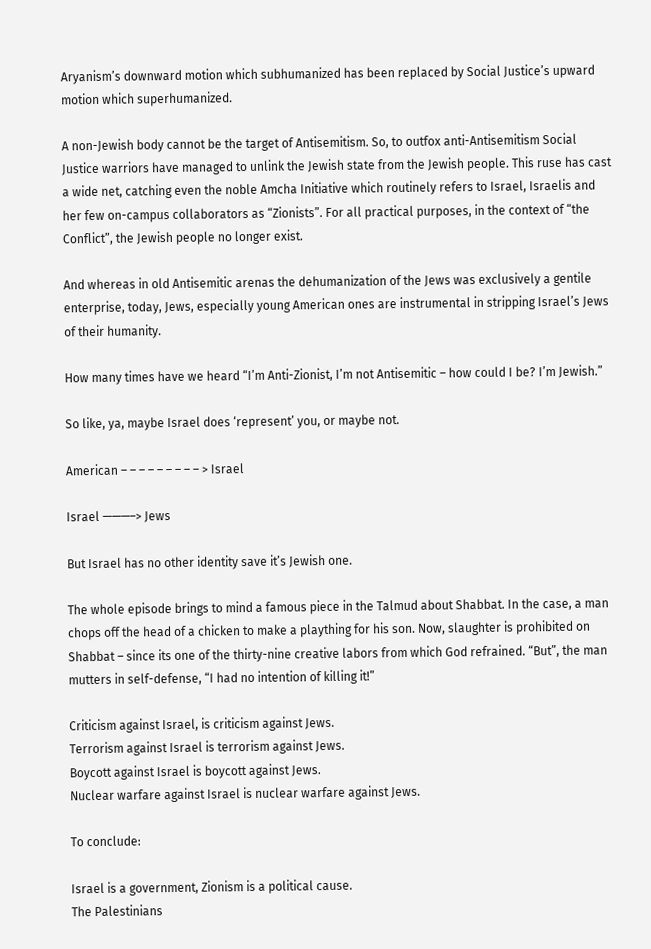Aryanism’s downward motion which subhumanized has been replaced by Social Justice’s upward motion which superhumanized.

A non-Jewish body cannot be the target of Antisemitism. So, to outfox anti-Antisemitism Social Justice warriors have managed to unlink the Jewish state from the Jewish people. This ruse has cast a wide net, catching even the noble Amcha Initiative which routinely refers to Israel, Israelis and her few on-campus collaborators as “Zionists”. For all practical purposes, in the context of “the Conflict”, the Jewish people no longer exist.

And whereas in old Antisemitic arenas the dehumanization of the Jews was exclusively a gentile enterprise, today, Jews, especially young American ones are instrumental in stripping Israel’s Jews of their humanity.

How many times have we heard “I’m Anti-Zionist, I’m not Antisemitic – how could I be? I’m Jewish.”

So like, ya, maybe Israel does ‘represent’ you, or maybe not.

American – – – – – – – – – > Israel

Israel ———–> Jews

But Israel has no other identity save it’s Jewish one.

The whole episode brings to mind a famous piece in the Talmud about Shabbat. In the case, a man chops off the head of a chicken to make a plaything for his son. Now, slaughter is prohibited on Shabbat – since its one of the thirty-nine creative labors from which God refrained. “But”, the man mutters in self-defense, “I had no intention of killing it!”

Criticism against Israel, is criticism against Jews.
Terrorism against Israel is terrorism against Jews.
Boycott against Israel is boycott against Jews.
Nuclear warfare against Israel is nuclear warfare against Jews.

To conclude:

Israel is a government, Zionism is a political cause.
The Palestinians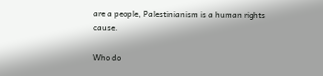are a people, Palestinianism is a human rights cause.

Who do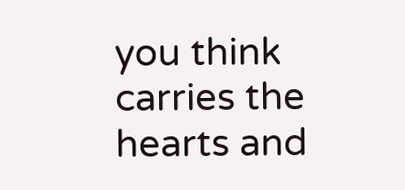you think carries the hearts and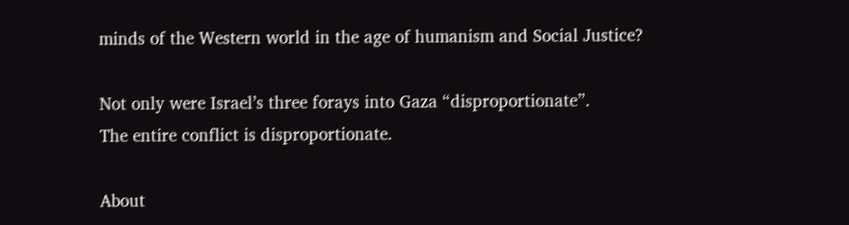minds of the Western world in the age of humanism and Social Justice?

Not only were Israel’s three forays into Gaza “disproportionate”.
The entire conflict is disproportionate.

About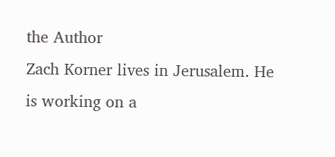the Author
Zach Korner lives in Jerusalem. He is working on a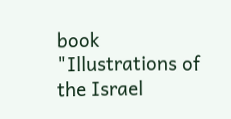book "Illustrations of the Israel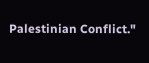Palestinian Conflict."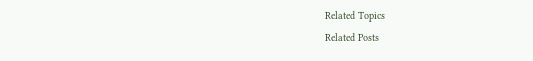Related Topics
Related Posts